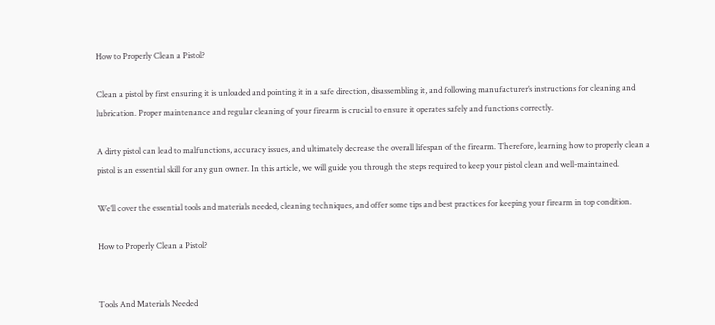How to Properly Clean a Pistol?

Clean a pistol by first ensuring it is unloaded and pointing it in a safe direction, disassembling it, and following manufacturer’s instructions for cleaning and lubrication. Proper maintenance and regular cleaning of your firearm is crucial to ensure it operates safely and functions correctly.

A dirty pistol can lead to malfunctions, accuracy issues, and ultimately decrease the overall lifespan of the firearm. Therefore, learning how to properly clean a pistol is an essential skill for any gun owner. In this article, we will guide you through the steps required to keep your pistol clean and well-maintained.

We’ll cover the essential tools and materials needed, cleaning techniques, and offer some tips and best practices for keeping your firearm in top condition.

How to Properly Clean a Pistol?


Tools And Materials Needed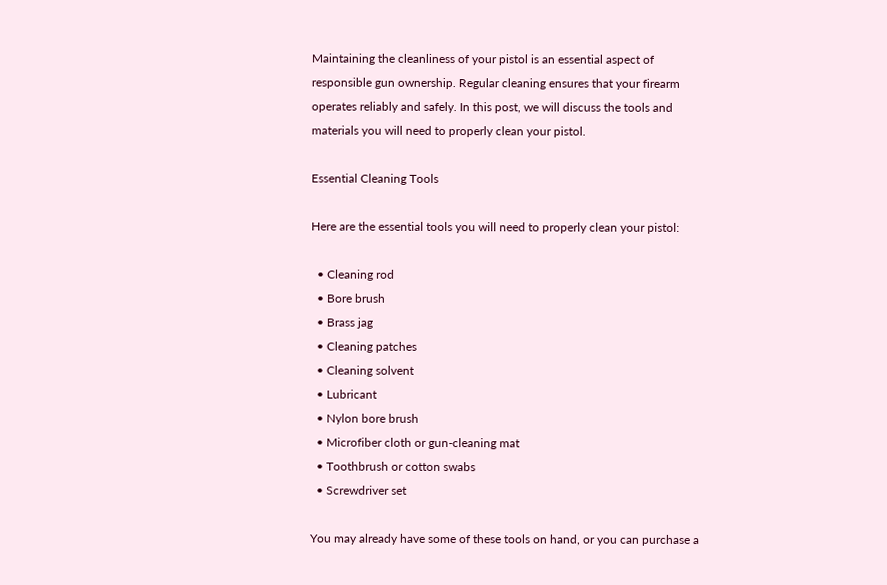Maintaining the cleanliness of your pistol is an essential aspect of responsible gun ownership. Regular cleaning ensures that your firearm operates reliably and safely. In this post, we will discuss the tools and materials you will need to properly clean your pistol.

Essential Cleaning Tools

Here are the essential tools you will need to properly clean your pistol:

  • Cleaning rod
  • Bore brush
  • Brass jag
  • Cleaning patches
  • Cleaning solvent
  • Lubricant
  • Nylon bore brush
  • Microfiber cloth or gun-cleaning mat
  • Toothbrush or cotton swabs
  • Screwdriver set

You may already have some of these tools on hand, or you can purchase a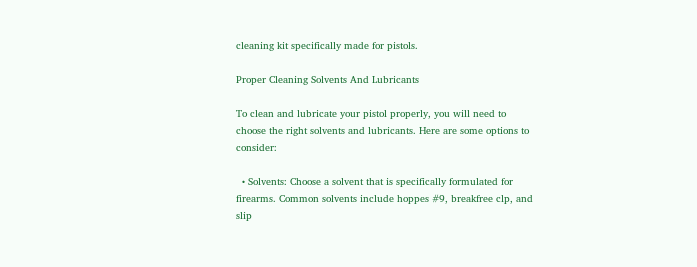cleaning kit specifically made for pistols.

Proper Cleaning Solvents And Lubricants

To clean and lubricate your pistol properly, you will need to choose the right solvents and lubricants. Here are some options to consider:

  • Solvents: Choose a solvent that is specifically formulated for firearms. Common solvents include hoppes #9, breakfree clp, and slip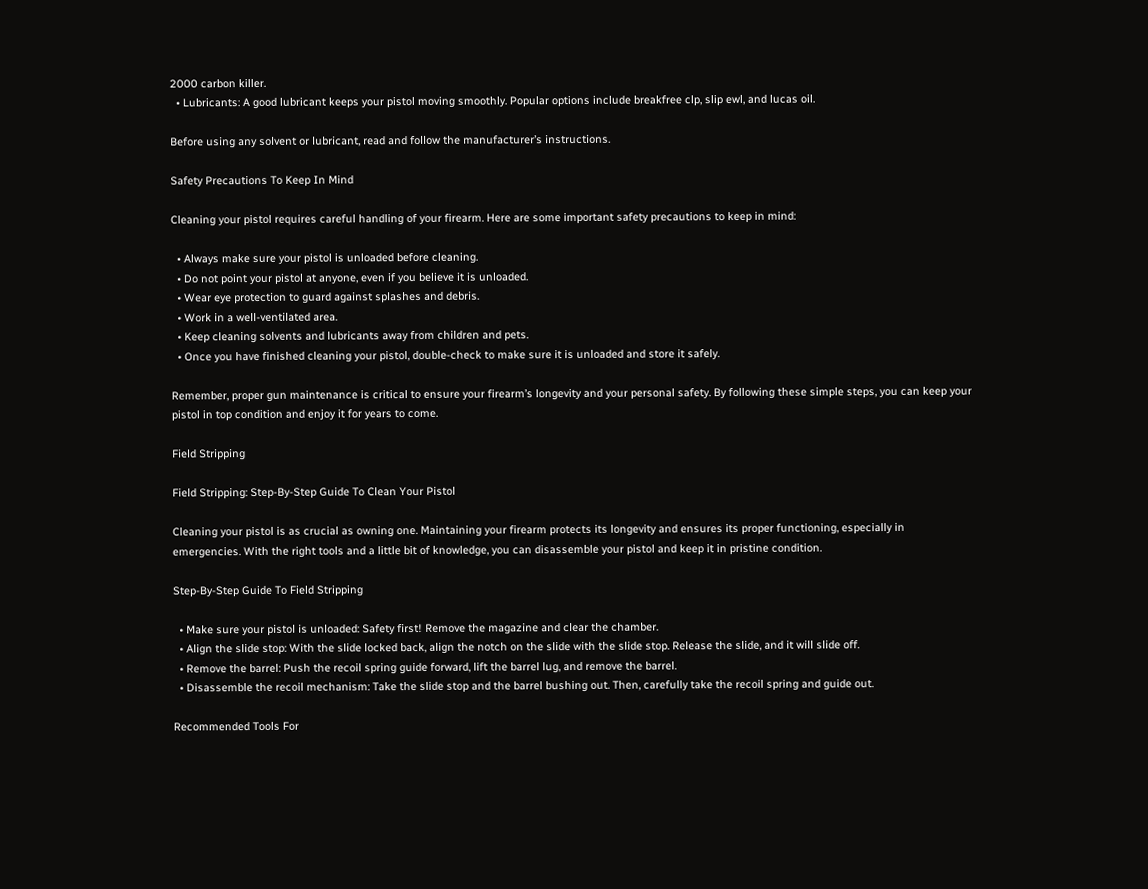2000 carbon killer.
  • Lubricants: A good lubricant keeps your pistol moving smoothly. Popular options include breakfree clp, slip ewl, and lucas oil.

Before using any solvent or lubricant, read and follow the manufacturer’s instructions.

Safety Precautions To Keep In Mind

Cleaning your pistol requires careful handling of your firearm. Here are some important safety precautions to keep in mind:

  • Always make sure your pistol is unloaded before cleaning.
  • Do not point your pistol at anyone, even if you believe it is unloaded.
  • Wear eye protection to guard against splashes and debris.
  • Work in a well-ventilated area.
  • Keep cleaning solvents and lubricants away from children and pets.
  • Once you have finished cleaning your pistol, double-check to make sure it is unloaded and store it safely.

Remember, proper gun maintenance is critical to ensure your firearm’s longevity and your personal safety. By following these simple steps, you can keep your pistol in top condition and enjoy it for years to come.

Field Stripping

Field Stripping: Step-By-Step Guide To Clean Your Pistol

Cleaning your pistol is as crucial as owning one. Maintaining your firearm protects its longevity and ensures its proper functioning, especially in emergencies. With the right tools and a little bit of knowledge, you can disassemble your pistol and keep it in pristine condition.

Step-By-Step Guide To Field Stripping

  • Make sure your pistol is unloaded: Safety first! Remove the magazine and clear the chamber.
  • Align the slide stop: With the slide locked back, align the notch on the slide with the slide stop. Release the slide, and it will slide off.
  • Remove the barrel: Push the recoil spring guide forward, lift the barrel lug, and remove the barrel.
  • Disassemble the recoil mechanism: Take the slide stop and the barrel bushing out. Then, carefully take the recoil spring and guide out.

Recommended Tools For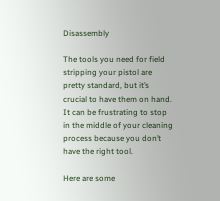Disassembly

The tools you need for field stripping your pistol are pretty standard, but it’s crucial to have them on hand. It can be frustrating to stop in the middle of your cleaning process because you don’t have the right tool.

Here are some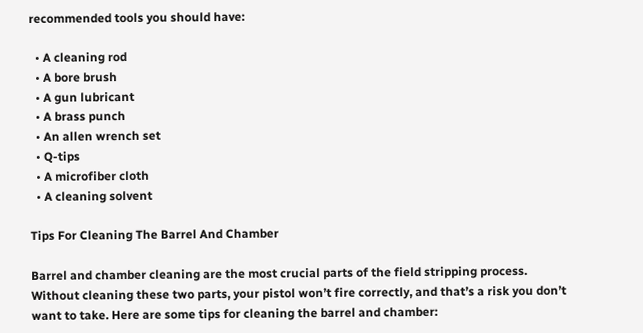recommended tools you should have:

  • A cleaning rod
  • A bore brush
  • A gun lubricant
  • A brass punch
  • An allen wrench set
  • Q-tips
  • A microfiber cloth
  • A cleaning solvent

Tips For Cleaning The Barrel And Chamber

Barrel and chamber cleaning are the most crucial parts of the field stripping process. Without cleaning these two parts, your pistol won’t fire correctly, and that’s a risk you don’t want to take. Here are some tips for cleaning the barrel and chamber: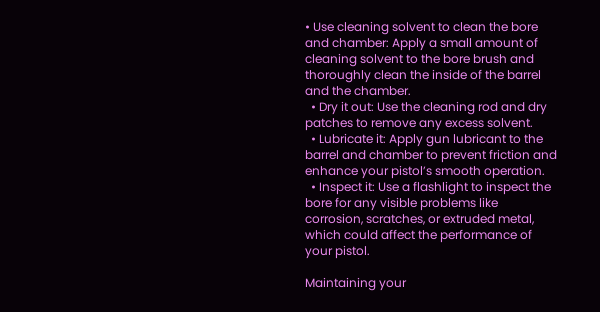• Use cleaning solvent to clean the bore and chamber: Apply a small amount of cleaning solvent to the bore brush and thoroughly clean the inside of the barrel and the chamber.
  • Dry it out: Use the cleaning rod and dry patches to remove any excess solvent.
  • Lubricate it: Apply gun lubricant to the barrel and chamber to prevent friction and enhance your pistol’s smooth operation.
  • Inspect it: Use a flashlight to inspect the bore for any visible problems like corrosion, scratches, or extruded metal, which could affect the performance of your pistol.

Maintaining your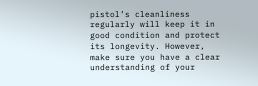pistol’s cleanliness regularly will keep it in good condition and protect its longevity. However, make sure you have a clear understanding of your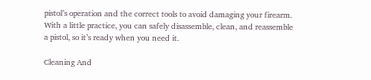pistol’s operation and the correct tools to avoid damaging your firearm. With a little practice, you can safely disassemble, clean, and reassemble a pistol, so it’s ready when you need it.

Cleaning And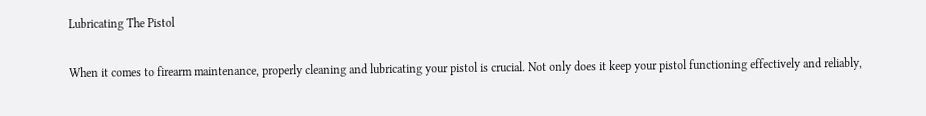Lubricating The Pistol

When it comes to firearm maintenance, properly cleaning and lubricating your pistol is crucial. Not only does it keep your pistol functioning effectively and reliably,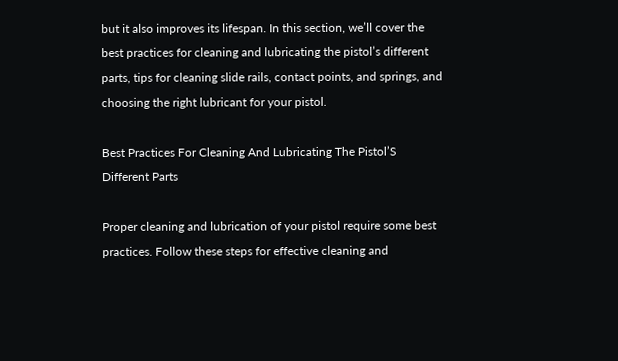but it also improves its lifespan. In this section, we’ll cover the best practices for cleaning and lubricating the pistol’s different parts, tips for cleaning slide rails, contact points, and springs, and choosing the right lubricant for your pistol.

Best Practices For Cleaning And Lubricating The Pistol’S Different Parts

Proper cleaning and lubrication of your pistol require some best practices. Follow these steps for effective cleaning and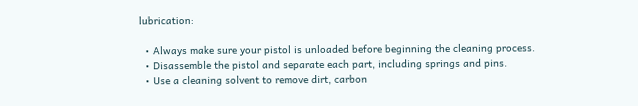lubrication:

  • Always make sure your pistol is unloaded before beginning the cleaning process.
  • Disassemble the pistol and separate each part, including springs and pins.
  • Use a cleaning solvent to remove dirt, carbon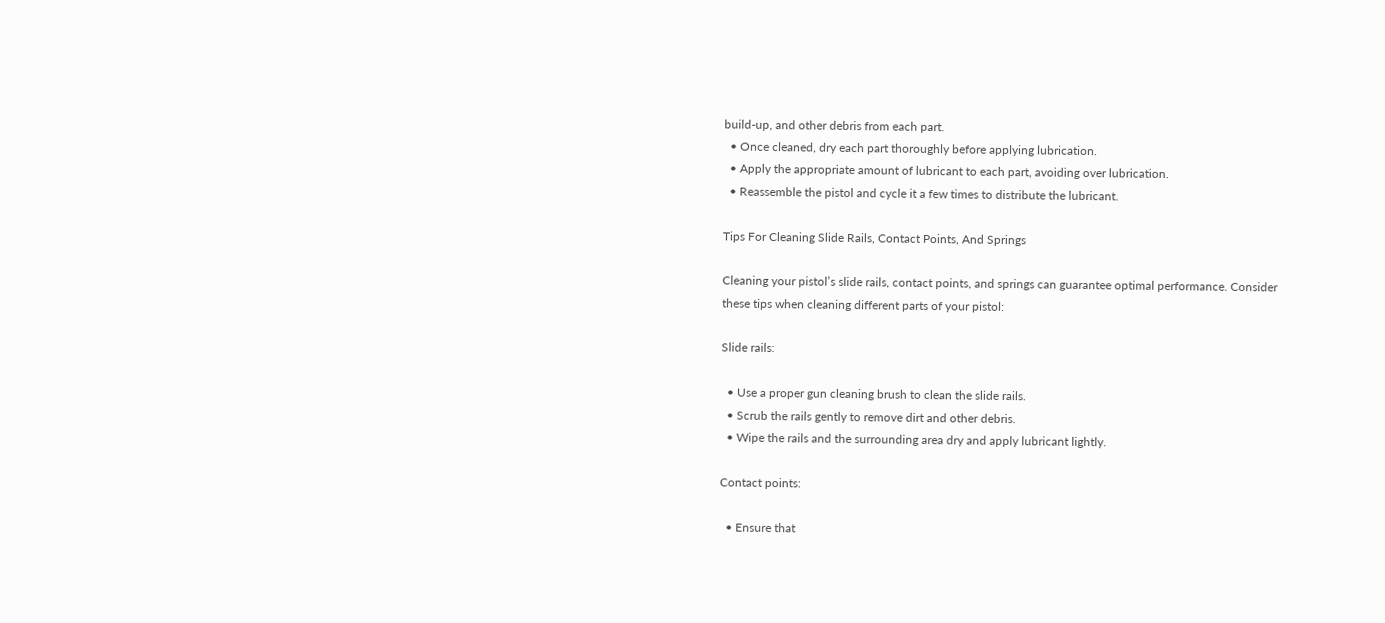build-up, and other debris from each part.
  • Once cleaned, dry each part thoroughly before applying lubrication.
  • Apply the appropriate amount of lubricant to each part, avoiding over lubrication.
  • Reassemble the pistol and cycle it a few times to distribute the lubricant.

Tips For Cleaning Slide Rails, Contact Points, And Springs

Cleaning your pistol’s slide rails, contact points, and springs can guarantee optimal performance. Consider these tips when cleaning different parts of your pistol:

Slide rails:

  • Use a proper gun cleaning brush to clean the slide rails.
  • Scrub the rails gently to remove dirt and other debris.
  • Wipe the rails and the surrounding area dry and apply lubricant lightly.

Contact points:

  • Ensure that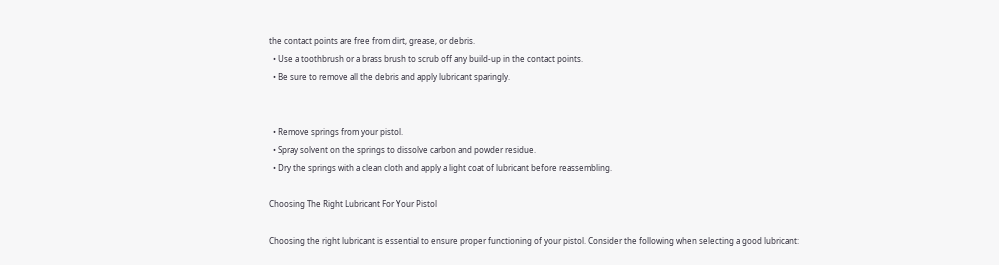the contact points are free from dirt, grease, or debris.
  • Use a toothbrush or a brass brush to scrub off any build-up in the contact points.
  • Be sure to remove all the debris and apply lubricant sparingly.


  • Remove springs from your pistol.
  • Spray solvent on the springs to dissolve carbon and powder residue.
  • Dry the springs with a clean cloth and apply a light coat of lubricant before reassembling.

Choosing The Right Lubricant For Your Pistol

Choosing the right lubricant is essential to ensure proper functioning of your pistol. Consider the following when selecting a good lubricant: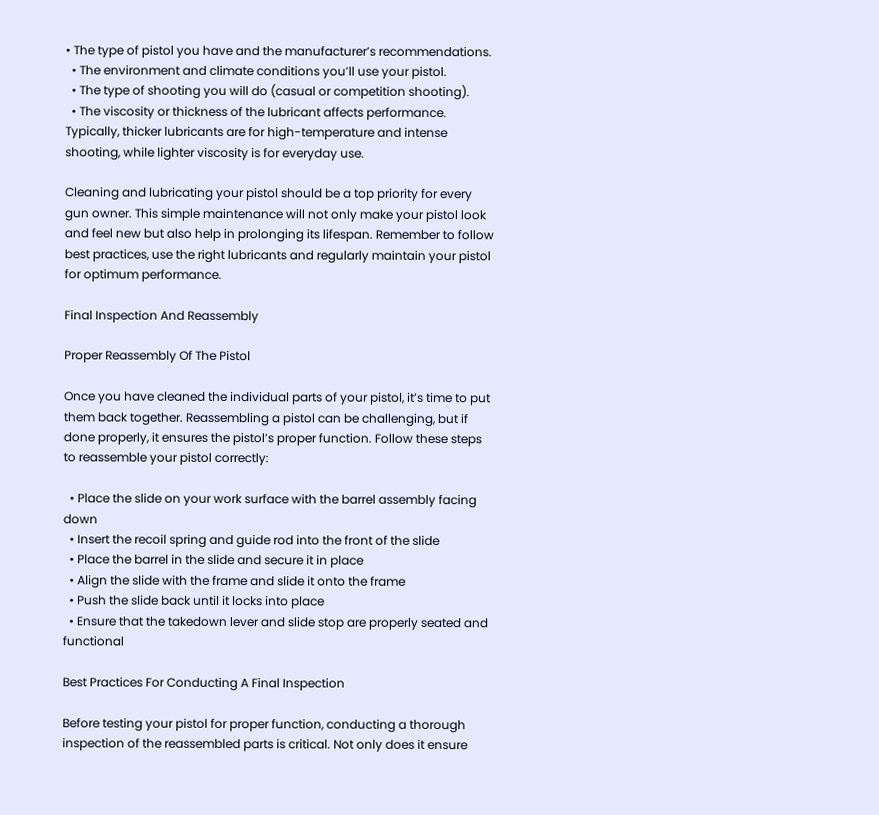• The type of pistol you have and the manufacturer’s recommendations.
  • The environment and climate conditions you’ll use your pistol.
  • The type of shooting you will do (casual or competition shooting).
  • The viscosity or thickness of the lubricant affects performance. Typically, thicker lubricants are for high-temperature and intense shooting, while lighter viscosity is for everyday use.

Cleaning and lubricating your pistol should be a top priority for every gun owner. This simple maintenance will not only make your pistol look and feel new but also help in prolonging its lifespan. Remember to follow best practices, use the right lubricants and regularly maintain your pistol for optimum performance.

Final Inspection And Reassembly

Proper Reassembly Of The Pistol

Once you have cleaned the individual parts of your pistol, it’s time to put them back together. Reassembling a pistol can be challenging, but if done properly, it ensures the pistol’s proper function. Follow these steps to reassemble your pistol correctly:

  • Place the slide on your work surface with the barrel assembly facing down
  • Insert the recoil spring and guide rod into the front of the slide
  • Place the barrel in the slide and secure it in place
  • Align the slide with the frame and slide it onto the frame
  • Push the slide back until it locks into place
  • Ensure that the takedown lever and slide stop are properly seated and functional

Best Practices For Conducting A Final Inspection

Before testing your pistol for proper function, conducting a thorough inspection of the reassembled parts is critical. Not only does it ensure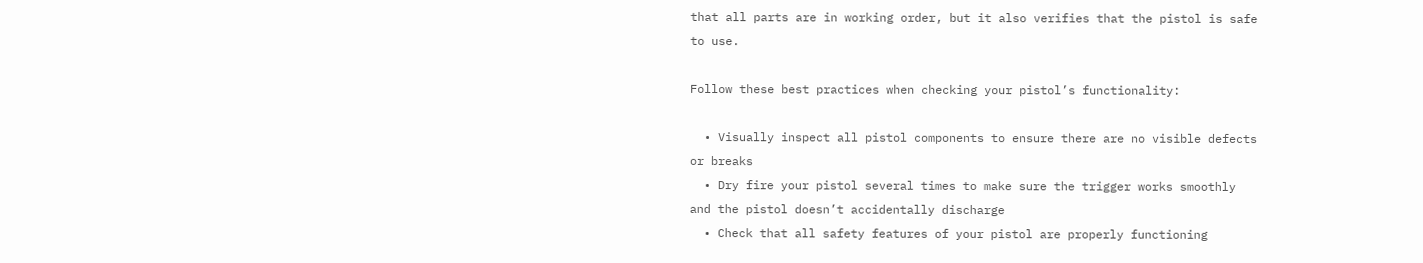that all parts are in working order, but it also verifies that the pistol is safe to use.

Follow these best practices when checking your pistol’s functionality:

  • Visually inspect all pistol components to ensure there are no visible defects or breaks
  • Dry fire your pistol several times to make sure the trigger works smoothly and the pistol doesn’t accidentally discharge
  • Check that all safety features of your pistol are properly functioning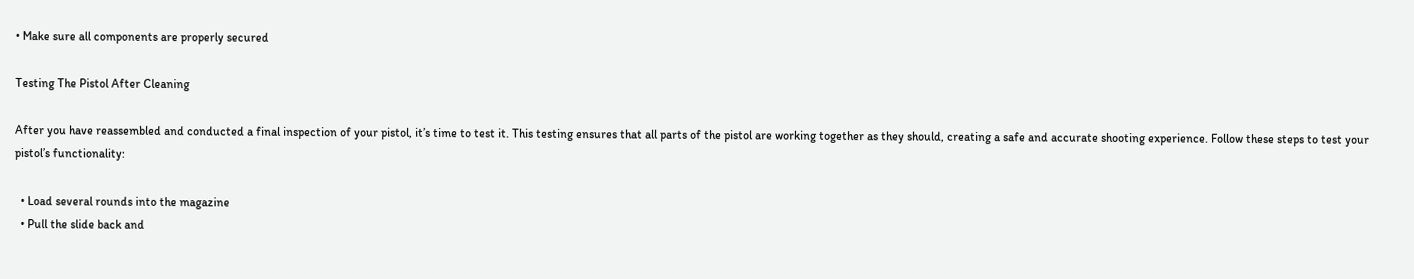• Make sure all components are properly secured

Testing The Pistol After Cleaning

After you have reassembled and conducted a final inspection of your pistol, it’s time to test it. This testing ensures that all parts of the pistol are working together as they should, creating a safe and accurate shooting experience. Follow these steps to test your pistol’s functionality:

  • Load several rounds into the magazine
  • Pull the slide back and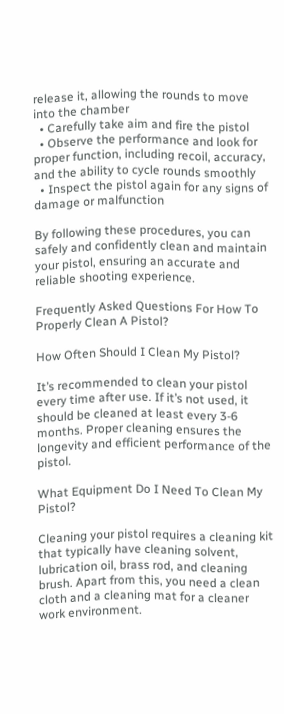release it, allowing the rounds to move into the chamber
  • Carefully take aim and fire the pistol
  • Observe the performance and look for proper function, including recoil, accuracy, and the ability to cycle rounds smoothly
  • Inspect the pistol again for any signs of damage or malfunction

By following these procedures, you can safely and confidently clean and maintain your pistol, ensuring an accurate and reliable shooting experience.

Frequently Asked Questions For How To Properly Clean A Pistol?

How Often Should I Clean My Pistol?

It’s recommended to clean your pistol every time after use. If it’s not used, it should be cleaned at least every 3-6 months. Proper cleaning ensures the longevity and efficient performance of the pistol.

What Equipment Do I Need To Clean My Pistol?

Cleaning your pistol requires a cleaning kit that typically have cleaning solvent, lubrication oil, brass rod, and cleaning brush. Apart from this, you need a clean cloth and a cleaning mat for a cleaner work environment.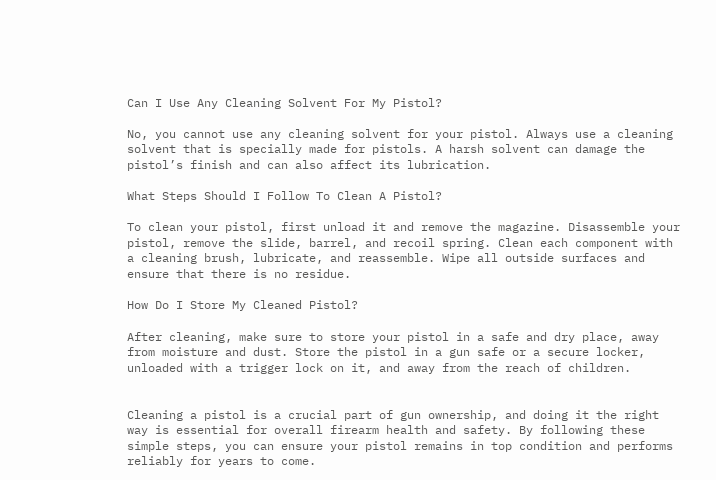Can I Use Any Cleaning Solvent For My Pistol?

No, you cannot use any cleaning solvent for your pistol. Always use a cleaning solvent that is specially made for pistols. A harsh solvent can damage the pistol’s finish and can also affect its lubrication.

What Steps Should I Follow To Clean A Pistol?

To clean your pistol, first unload it and remove the magazine. Disassemble your pistol, remove the slide, barrel, and recoil spring. Clean each component with a cleaning brush, lubricate, and reassemble. Wipe all outside surfaces and ensure that there is no residue.

How Do I Store My Cleaned Pistol?

After cleaning, make sure to store your pistol in a safe and dry place, away from moisture and dust. Store the pistol in a gun safe or a secure locker, unloaded with a trigger lock on it, and away from the reach of children.


Cleaning a pistol is a crucial part of gun ownership, and doing it the right way is essential for overall firearm health and safety. By following these simple steps, you can ensure your pistol remains in top condition and performs reliably for years to come.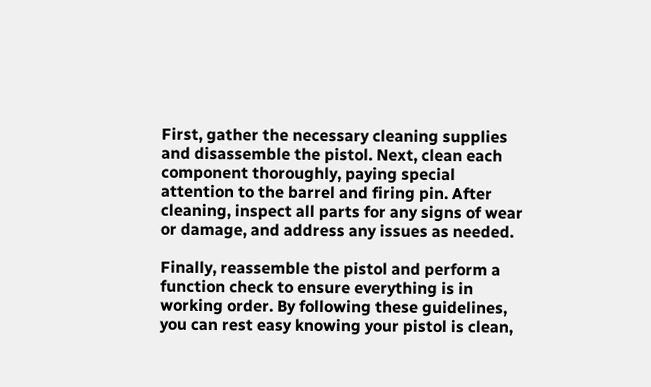First, gather the necessary cleaning supplies and disassemble the pistol. Next, clean each component thoroughly, paying special attention to the barrel and firing pin. After cleaning, inspect all parts for any signs of wear or damage, and address any issues as needed.

Finally, reassemble the pistol and perform a function check to ensure everything is in working order. By following these guidelines, you can rest easy knowing your pistol is clean,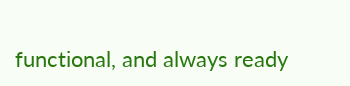functional, and always ready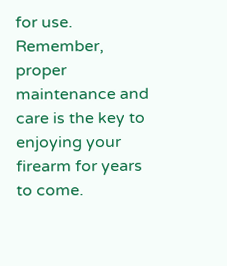for use. Remember, proper maintenance and care is the key to enjoying your firearm for years to come.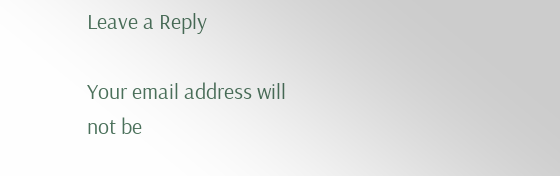Leave a Reply

Your email address will not be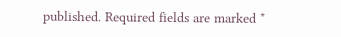published. Required fields are marked *